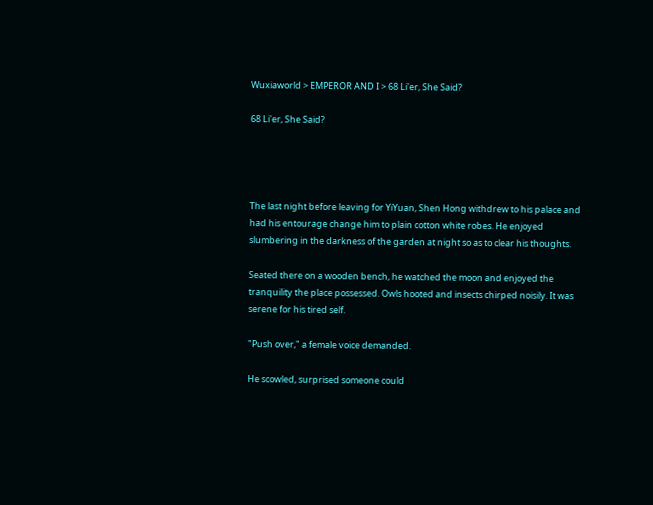Wuxiaworld > EMPEROR AND I > 68 Li'er, She Said?

68 Li'er, She Said?




The last night before leaving for YiYuan, Shen Hong withdrew to his palace and had his entourage change him to plain cotton white robes. He enjoyed slumbering in the darkness of the garden at night so as to clear his thoughts.

Seated there on a wooden bench, he watched the moon and enjoyed the tranquility the place possessed. Owls hooted and insects chirped noisily. It was serene for his tired self.

"Push over," a female voice demanded.

He scowled, surprised someone could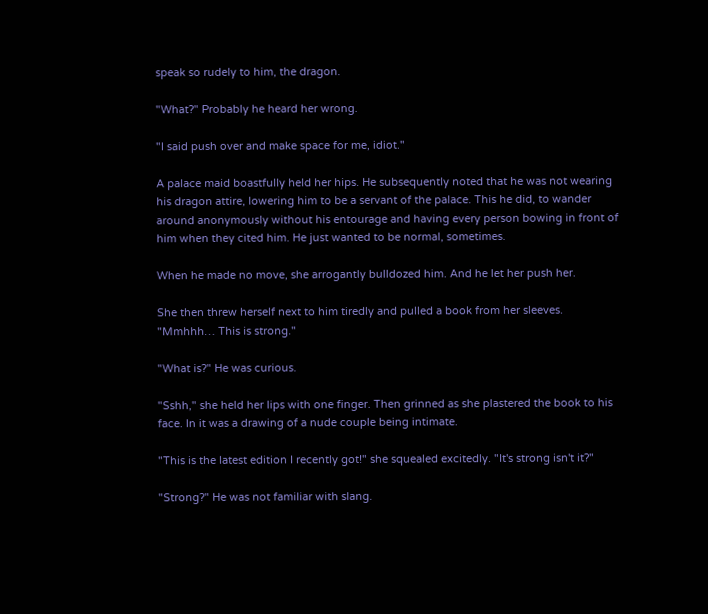speak so rudely to him, the dragon.

"What?" Probably he heard her wrong.

"I said push over and make space for me, idiot."

A palace maid boastfully held her hips. He subsequently noted that he was not wearing his dragon attire, lowering him to be a servant of the palace. This he did, to wander around anonymously without his entourage and having every person bowing in front of him when they cited him. He just wanted to be normal, sometimes.

When he made no move, she arrogantly bulldozed him. And he let her push her.

She then threw herself next to him tiredly and pulled a book from her sleeves. "Mmhhh… This is strong."

"What is?" He was curious.

"Sshh," she held her lips with one finger. Then grinned as she plastered the book to his face. In it was a drawing of a nude couple being intimate.

"This is the latest edition I recently got!" she squealed excitedly. "It's strong isn't it?"

"Strong?" He was not familiar with slang.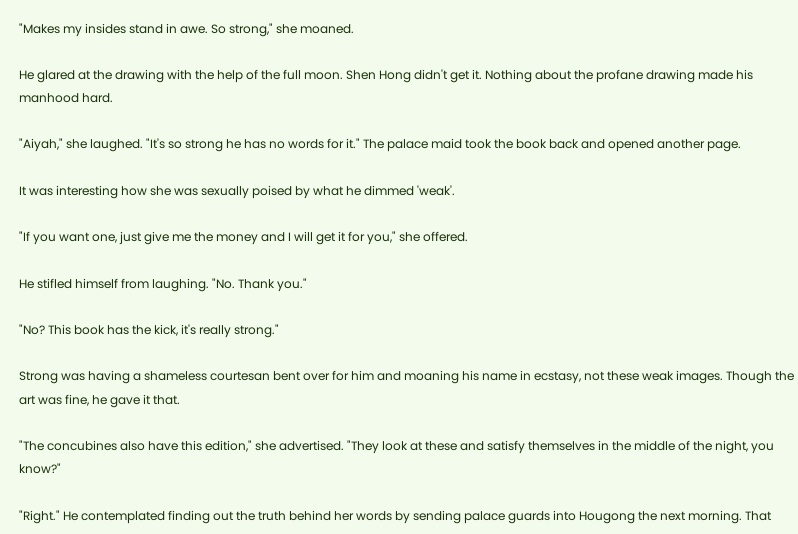"Makes my insides stand in awe. So strong," she moaned.

He glared at the drawing with the help of the full moon. Shen Hong didn't get it. Nothing about the profane drawing made his manhood hard.

"Aiyah," she laughed. "It's so strong he has no words for it." The palace maid took the book back and opened another page.

It was interesting how she was sexually poised by what he dimmed 'weak'.

"If you want one, just give me the money and I will get it for you," she offered.

He stifled himself from laughing. "No. Thank you."

"No? This book has the kick, it's really strong."

Strong was having a shameless courtesan bent over for him and moaning his name in ecstasy, not these weak images. Though the art was fine, he gave it that.

"The concubines also have this edition," she advertised. "They look at these and satisfy themselves in the middle of the night, you know?"

"Right." He contemplated finding out the truth behind her words by sending palace guards into Hougong the next morning. That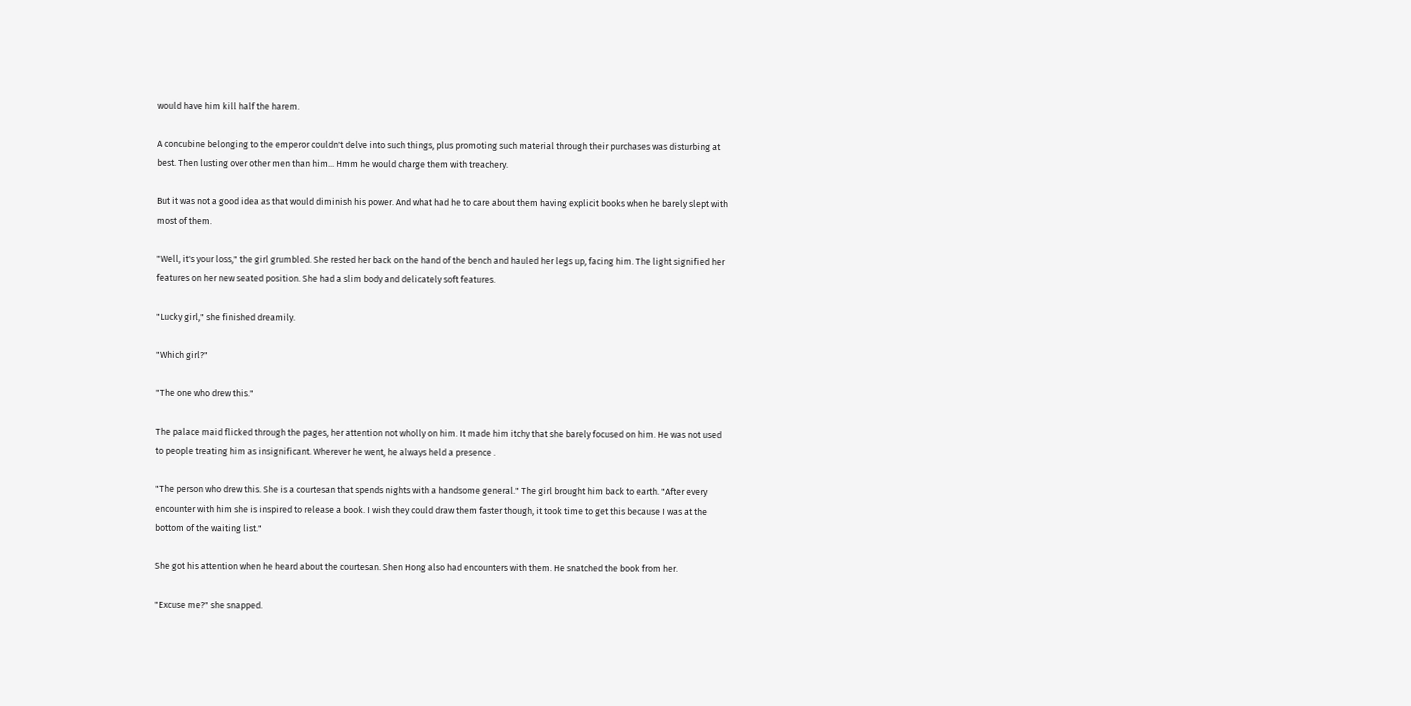would have him kill half the harem.

A concubine belonging to the emperor couldn't delve into such things, plus promoting such material through their purchases was disturbing at best. Then lusting over other men than him... Hmm he would charge them with treachery.

But it was not a good idea as that would diminish his power. And what had he to care about them having explicit books when he barely slept with most of them.

"Well, it's your loss," the girl grumbled. She rested her back on the hand of the bench and hauled her legs up, facing him. The light signified her features on her new seated position. She had a slim body and delicately soft features.

"Lucky girl," she finished dreamily.

"Which girl?"

"The one who drew this."

The palace maid flicked through the pages, her attention not wholly on him. It made him itchy that she barely focused on him. He was not used to people treating him as insignificant. Wherever he went, he always held a presence .

"The person who drew this. She is a courtesan that spends nights with a handsome general." The girl brought him back to earth. "After every encounter with him she is inspired to release a book. I wish they could draw them faster though, it took time to get this because I was at the bottom of the waiting list."

She got his attention when he heard about the courtesan. Shen Hong also had encounters with them. He snatched the book from her.

"Excuse me?" she snapped.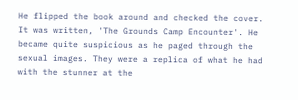He flipped the book around and checked the cover. It was written, 'The Grounds Camp Encounter'. He became quite suspicious as he paged through the sexual images. They were a replica of what he had with the stunner at the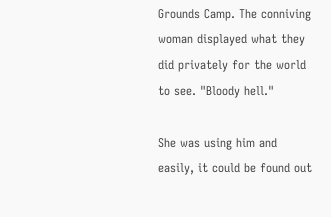Grounds Camp. The conniving woman displayed what they did privately for the world to see. "Bloody hell."

She was using him and easily, it could be found out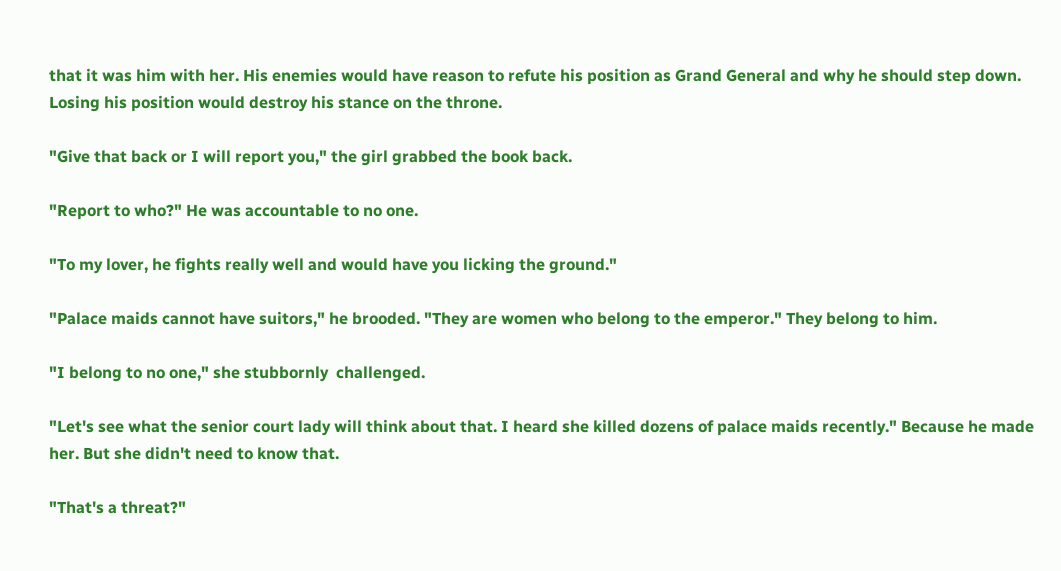that it was him with her. His enemies would have reason to refute his position as Grand General and why he should step down. Losing his position would destroy his stance on the throne.

"Give that back or I will report you," the girl grabbed the book back.

"Report to who?" He was accountable to no one.

"To my lover, he fights really well and would have you licking the ground."

"Palace maids cannot have suitors," he brooded. "They are women who belong to the emperor." They belong to him.

"I belong to no one," she stubbornly  challenged.

"Let's see what the senior court lady will think about that. I heard she killed dozens of palace maids recently." Because he made her. But she didn't need to know that.

"That's a threat?"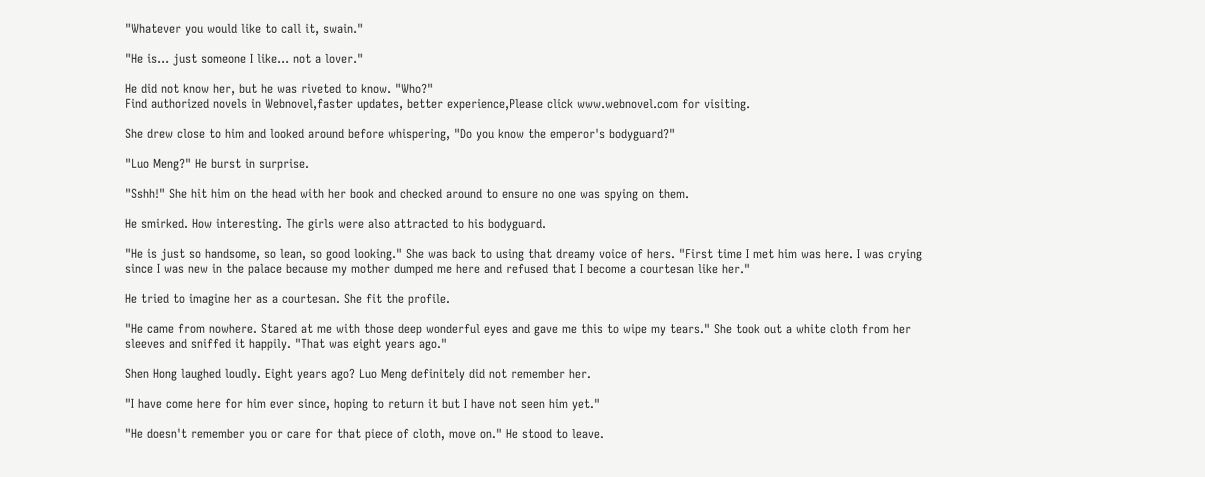"Whatever you would like to call it, swain."

"He is... just someone I like... not a lover."

He did not know her, but he was riveted to know. "Who?"
Find authorized novels in Webnovel,faster updates, better experience,Please click www.webnovel.com for visiting.

She drew close to him and looked around before whispering, "Do you know the emperor's bodyguard?"

"Luo Meng?" He burst in surprise.

"Sshh!" She hit him on the head with her book and checked around to ensure no one was spying on them.

He smirked. How interesting. The girls were also attracted to his bodyguard.

"He is just so handsome, so lean, so good looking." She was back to using that dreamy voice of hers. "First time I met him was here. I was crying since I was new in the palace because my mother dumped me here and refused that I become a courtesan like her."

He tried to imagine her as a courtesan. She fit the profile.

"He came from nowhere. Stared at me with those deep wonderful eyes and gave me this to wipe my tears." She took out a white cloth from her sleeves and sniffed it happily. "That was eight years ago."

Shen Hong laughed loudly. Eight years ago? Luo Meng definitely did not remember her.

"I have come here for him ever since, hoping to return it but I have not seen him yet."

"He doesn't remember you or care for that piece of cloth, move on." He stood to leave.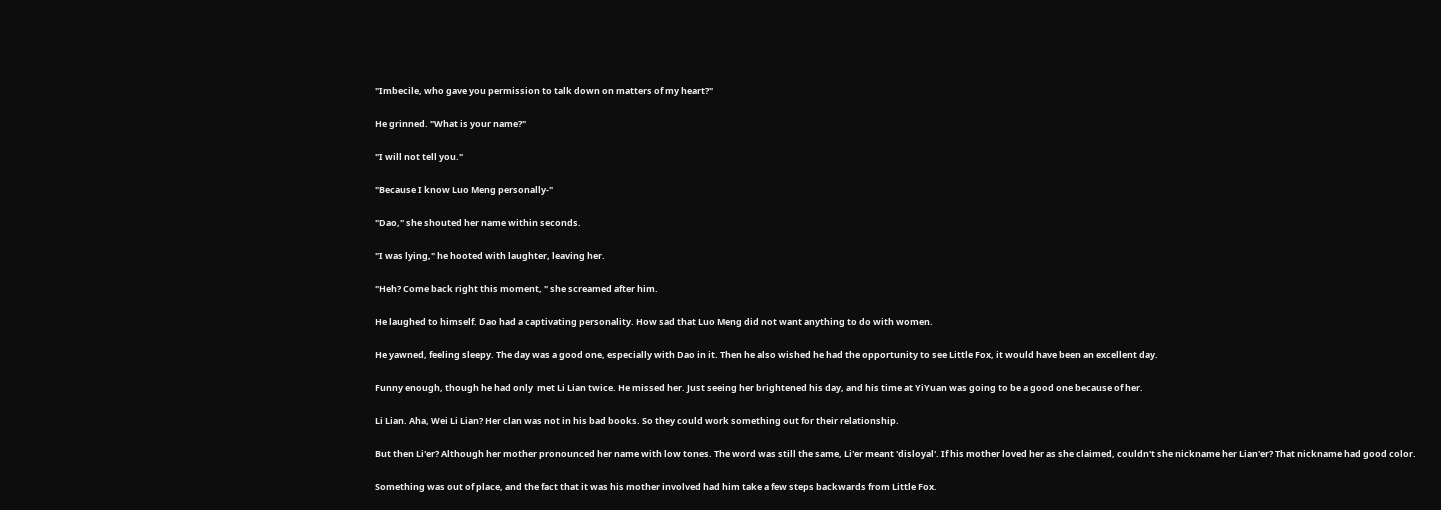"Imbecile, who gave you permission to talk down on matters of my heart?"

He grinned. "What is your name?"

"I will not tell you."

"Because I know Luo Meng personally-"

"Dao," she shouted her name within seconds.

"I was lying," he hooted with laughter, leaving her.

"Heh? Come back right this moment, " she screamed after him.

He laughed to himself. Dao had a captivating personality. How sad that Luo Meng did not want anything to do with women.

He yawned, feeling sleepy. The day was a good one, especially with Dao in it. Then he also wished he had the opportunity to see Little Fox, it would have been an excellent day.

Funny enough, though he had only  met Li Lian twice. He missed her. Just seeing her brightened his day, and his time at YiYuan was going to be a good one because of her.

Li Lian. Aha, Wei Li Lian? Her clan was not in his bad books. So they could work something out for their relationship.

But then Li'er? Although her mother pronounced her name with low tones. The word was still the same, Li'er meant 'disloyal'. If his mother loved her as she claimed, couldn't she nickname her Lian'er? That nickname had good color.

Something was out of place, and the fact that it was his mother involved had him take a few steps backwards from Little Fox.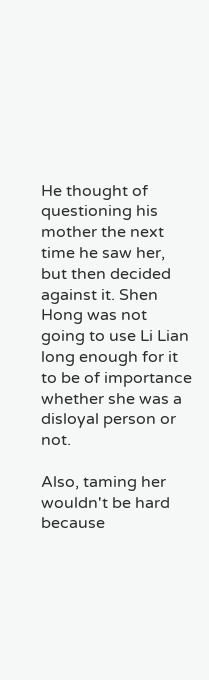He thought of questioning his mother the next time he saw her, but then decided against it. Shen Hong was not going to use Li Lian long enough for it to be of importance whether she was a disloyal person or not.

Also, taming her wouldn't be hard because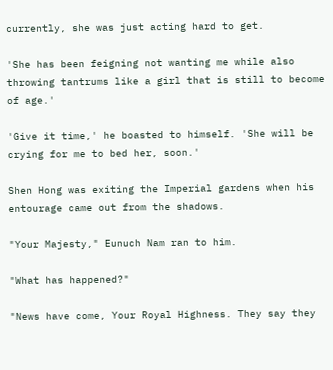currently, she was just acting hard to get.

'She has been feigning not wanting me while also throwing tantrums like a girl that is still to become of age.'

'Give it time,' he boasted to himself. 'She will be crying for me to bed her, soon.'

Shen Hong was exiting the Imperial gardens when his entourage came out from the shadows.

"Your Majesty," Eunuch Nam ran to him.

"What has happened?"

"News have come, Your Royal Highness. They say they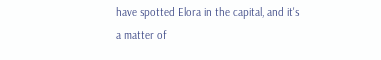have spotted Elora in the capital, and it's a matter of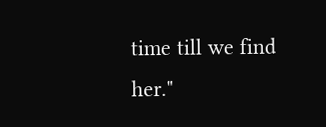time till we find her."